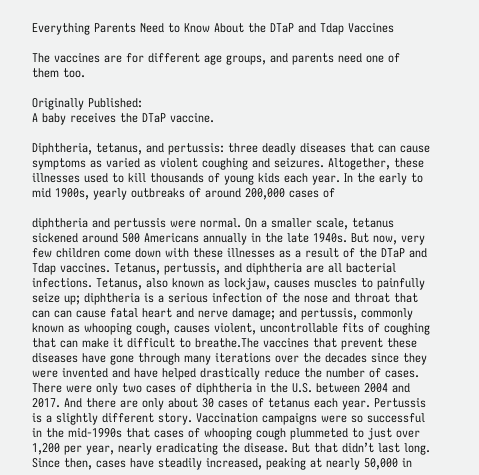Everything Parents Need to Know About the DTaP and Tdap Vaccines

The vaccines are for different age groups, and parents need one of them too.

Originally Published:
A baby receives the DTaP vaccine.

Diphtheria, tetanus, and pertussis: three deadly diseases that can cause symptoms as varied as violent coughing and seizures. Altogether, these illnesses used to kill thousands of young kids each year. In the early to mid 1900s, yearly outbreaks of around 200,000 cases of

diphtheria and pertussis were normal. On a smaller scale, tetanus sickened around 500 Americans annually in the late 1940s. But now, very few children come down with these illnesses as a result of the DTaP and Tdap vaccines. Tetanus, pertussis, and diphtheria are all bacterial infections. Tetanus, also known as lockjaw, causes muscles to painfully seize up; diphtheria is a serious infection of the nose and throat that can can cause fatal heart and nerve damage; and pertussis, commonly known as whooping cough, causes violent, uncontrollable fits of coughing that can make it difficult to breathe.The vaccines that prevent these diseases have gone through many iterations over the decades since they were invented and have helped drastically reduce the number of cases. There were only two cases of diphtheria in the U.S. between 2004 and 2017. And there are only about 30 cases of tetanus each year. Pertussis is a slightly different story. Vaccination campaigns were so successful in the mid-1990s that cases of whooping cough plummeted to just over 1,200 per year, nearly eradicating the disease. But that didn’t last long. Since then, cases have steadily increased, peaking at nearly 50,000 in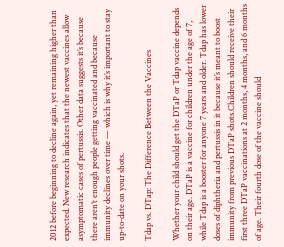2012 before beginning to decline again, yet remaining higher than expected. New research indicates that the newest vaccines allow asymptomatic cases of pertussis. Other data suggests it’s because there aren’t enough people getting vaccinated and because immunity declines over time — which is why it’s important to stay up-to-date on your shots.

Tdap vs. DTap: The Difference Between the Vaccines

Whether your child should get the DTaP or Tdap vaccine depends on their age. DTaP is a vaccine for children under the age of 7, while Tdap is a booster for anyone 7 years and older. Tdap has lower doses of diphtheria and pertussis in it because it’s meant to boost immunity from previous DTaP shots.Children should receive their first three DTaP vaccinations at 2 months, 4 months, and 6 months of age. Their fourth dose of the vaccine should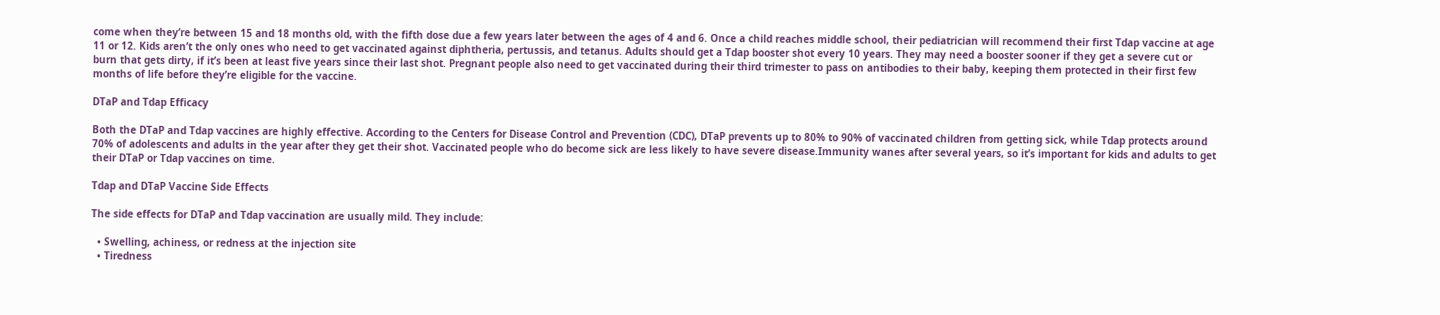come when they’re between 15 and 18 months old, with the fifth dose due a few years later between the ages of 4 and 6. Once a child reaches middle school, their pediatrician will recommend their first Tdap vaccine at age 11 or 12. Kids aren’t the only ones who need to get vaccinated against diphtheria, pertussis, and tetanus. Adults should get a Tdap booster shot every 10 years. They may need a booster sooner if they get a severe cut or burn that gets dirty, if it’s been at least five years since their last shot. Pregnant people also need to get vaccinated during their third trimester to pass on antibodies to their baby, keeping them protected in their first few months of life before they’re eligible for the vaccine.

DTaP and Tdap Efficacy

Both the DTaP and Tdap vaccines are highly effective. According to the Centers for Disease Control and Prevention (CDC), DTaP prevents up to 80% to 90% of vaccinated children from getting sick, while Tdap protects around 70% of adolescents and adults in the year after they get their shot. Vaccinated people who do become sick are less likely to have severe disease.Immunity wanes after several years, so it’s important for kids and adults to get their DTaP or Tdap vaccines on time.

Tdap and DTaP Vaccine Side Effects

The side effects for DTaP and Tdap vaccination are usually mild. They include:

  • Swelling, achiness, or redness at the injection site
  • Tiredness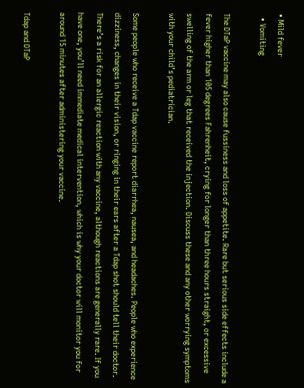• Mild fever
  • Vomiting

The DTaP vaccine may also cause fussiness and loss of appetite. Rare but serious side effects include a fever higher than 105 degrees Fahrenheit, crying for longer than three hours straight, or excessive swelling of the arm or leg that received the injection. Discuss these and any other worrying symptoms with your child’s pediatrician.

Some people who receive a Tdap vaccine report diarrhea, nausea, and headaches. People who experience dizziness, changes in their vision, or ringing in their ears after a Tdap shot should tell their doctor. There’s a risk for an allergic reaction with any vaccine, although reactions are generally rare. If you have one, you’ll need immediate medical intervention, which is why your doctor will monitor you for around 15 minutes after administering your vaccine.

Tdap and DTaP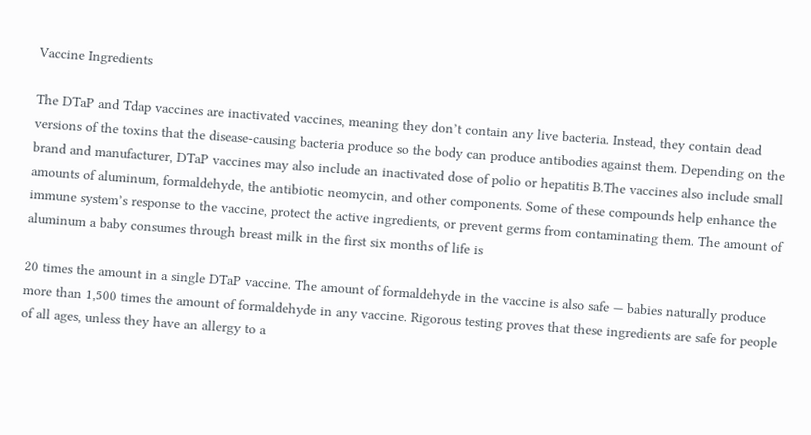Vaccine Ingredients

The DTaP and Tdap vaccines are inactivated vaccines, meaning they don’t contain any live bacteria. Instead, they contain dead versions of the toxins that the disease-causing bacteria produce so the body can produce antibodies against them. Depending on the brand and manufacturer, DTaP vaccines may also include an inactivated dose of polio or hepatitis B.The vaccines also include small amounts of aluminum, formaldehyde, the antibiotic neomycin, and other components. Some of these compounds help enhance the immune system’s response to the vaccine, protect the active ingredients, or prevent germs from contaminating them. The amount of aluminum a baby consumes through breast milk in the first six months of life is

20 times the amount in a single DTaP vaccine. The amount of formaldehyde in the vaccine is also safe — babies naturally produce more than 1,500 times the amount of formaldehyde in any vaccine. Rigorous testing proves that these ingredients are safe for people of all ages, unless they have an allergy to a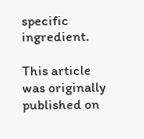specific ingredient.

This article was originally published on